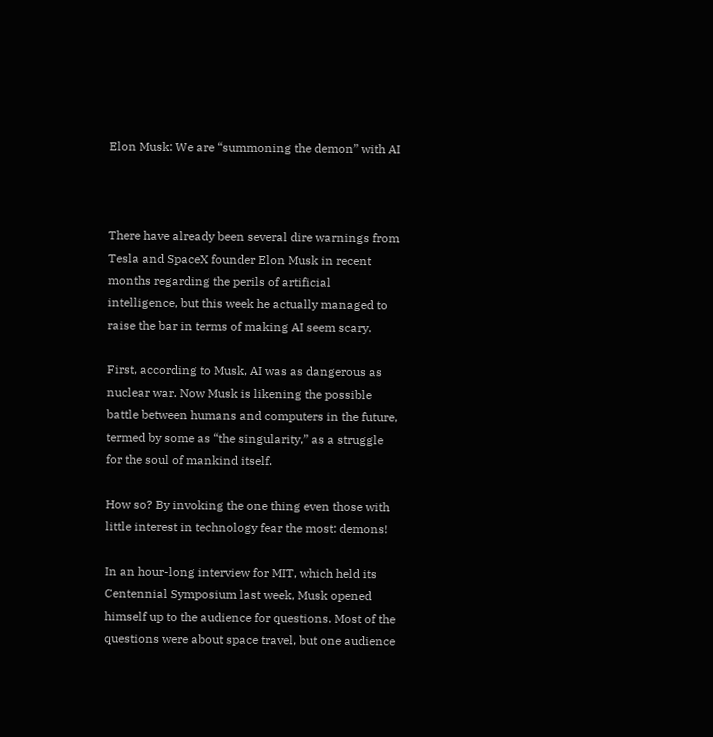Elon Musk: We are “summoning the demon” with AI



There have already been several dire warnings from Tesla and SpaceX founder Elon Musk in recent months regarding the perils of artificial intelligence, but this week he actually managed to raise the bar in terms of making AI seem scary.

First, according to Musk, AI was as dangerous as nuclear war. Now Musk is likening the possible battle between humans and computers in the future, termed by some as “the singularity,” as a struggle for the soul of mankind itself.

How so? By invoking the one thing even those with little interest in technology fear the most: demons!

In an hour-long interview for MIT, which held its Centennial Symposium last week, Musk opened himself up to the audience for questions. Most of the questions were about space travel, but one audience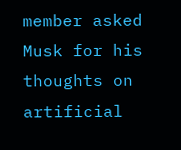member asked Musk for his thoughts on artificial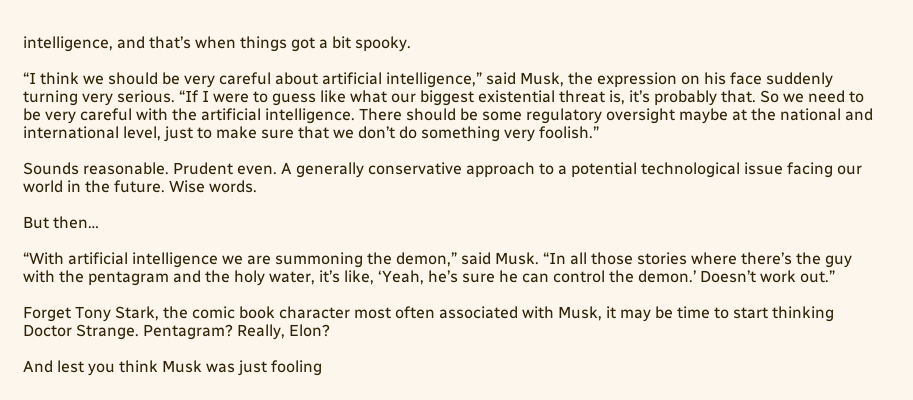intelligence, and that’s when things got a bit spooky.

“I think we should be very careful about artificial intelligence,” said Musk, the expression on his face suddenly turning very serious. “If I were to guess like what our biggest existential threat is, it’s probably that. So we need to be very careful with the artificial intelligence. There should be some regulatory oversight maybe at the national and international level, just to make sure that we don’t do something very foolish.”

Sounds reasonable. Prudent even. A generally conservative approach to a potential technological issue facing our world in the future. Wise words.

But then…

“With artificial intelligence we are summoning the demon,” said Musk. “In all those stories where there’s the guy with the pentagram and the holy water, it’s like, ‘Yeah, he’s sure he can control the demon.’ Doesn’t work out.”

Forget Tony Stark, the comic book character most often associated with Musk, it may be time to start thinking Doctor Strange. Pentagram? Really, Elon?

And lest you think Musk was just fooling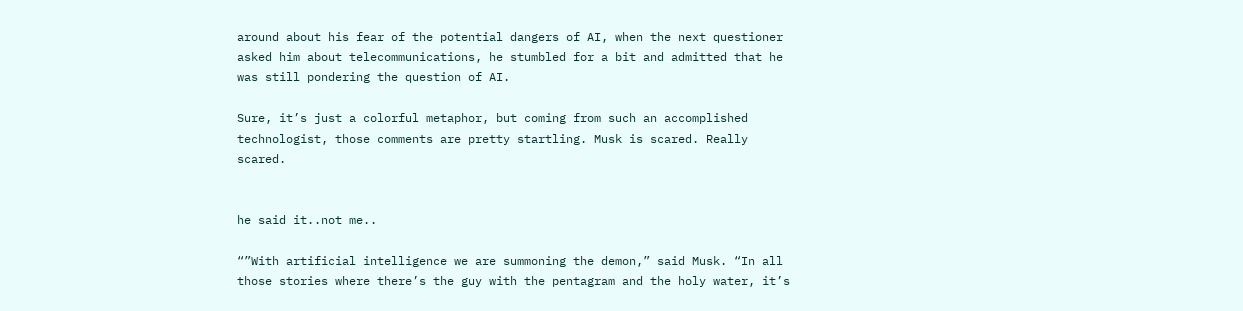around about his fear of the potential dangers of AI, when the next questioner asked him about telecommunications, he stumbled for a bit and admitted that he was still pondering the question of AI.

Sure, it’s just a colorful metaphor, but coming from such an accomplished technologist, those comments are pretty startling. Musk is scared. Really scared.


he said it..not me..

“”With artificial intelligence we are summoning the demon,” said Musk. “In all those stories where there’s the guy with the pentagram and the holy water, it’s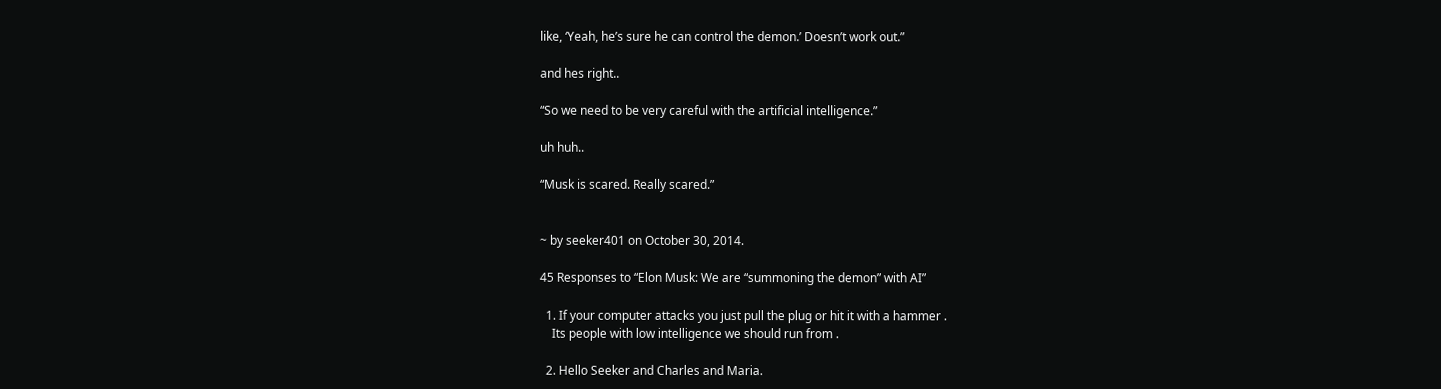like, ‘Yeah, he’s sure he can control the demon.’ Doesn’t work out.”

and hes right..

“So we need to be very careful with the artificial intelligence.”

uh huh..

“Musk is scared. Really scared.”


~ by seeker401 on October 30, 2014.

45 Responses to “Elon Musk: We are “summoning the demon” with AI”

  1. If your computer attacks you just pull the plug or hit it with a hammer .
    Its people with low intelligence we should run from .

  2. Hello Seeker and Charles and Maria.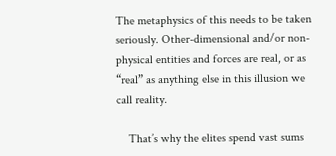The metaphysics of this needs to be taken seriously. Other-dimensional and/or non-physical entities and forces are real, or as “real” as anything else in this illusion we call reality.

    That’s why the elites spend vast sums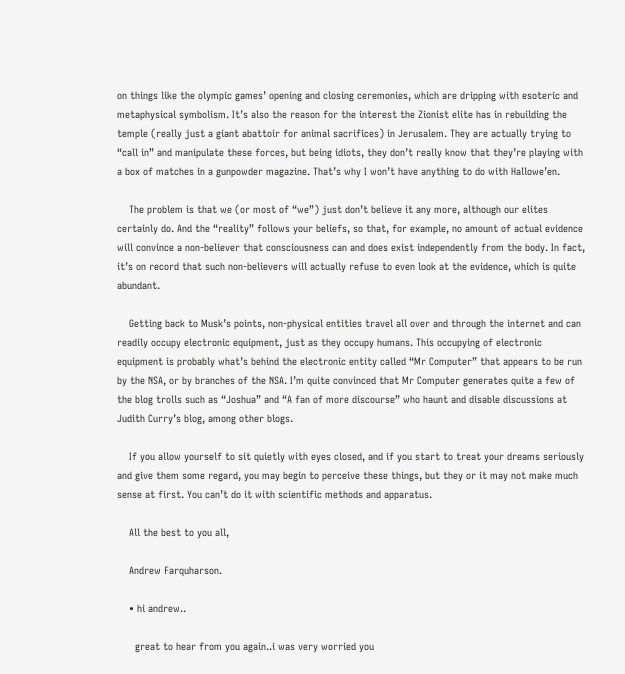on things like the olympic games’ opening and closing ceremonies, which are dripping with esoteric and metaphysical symbolism. It’s also the reason for the interest the Zionist elite has in rebuilding the temple (really just a giant abattoir for animal sacrifices) in Jerusalem. They are actually trying to “call in” and manipulate these forces, but being idiots, they don’t really know that they’re playing with a box of matches in a gunpowder magazine. That’s why I won’t have anything to do with Hallowe’en.

    The problem is that we (or most of “we”) just don’t believe it any more, although our elites certainly do. And the “reality” follows your beliefs, so that, for example, no amount of actual evidence will convince a non-believer that consciousness can and does exist independently from the body. In fact, it’s on record that such non-believers will actually refuse to even look at the evidence, which is quite abundant.

    Getting back to Musk’s points, non-physical entities travel all over and through the internet and can readily occupy electronic equipment, just as they occupy humans. This occupying of electronic equipment is probably what’s behind the electronic entity called “Mr Computer” that appears to be run by the NSA, or by branches of the NSA. I’m quite convinced that Mr Computer generates quite a few of the blog trolls such as “Joshua” and “A fan of more discourse” who haunt and disable discussions at Judith Curry’s blog, among other blogs.

    If you allow yourself to sit quietly with eyes closed, and if you start to treat your dreams seriously and give them some regard, you may begin to perceive these things, but they or it may not make much sense at first. You can’t do it with scientific methods and apparatus.

    All the best to you all,

    Andrew Farquharson.

    • hi andrew..

      great to hear from you again..i was very worried you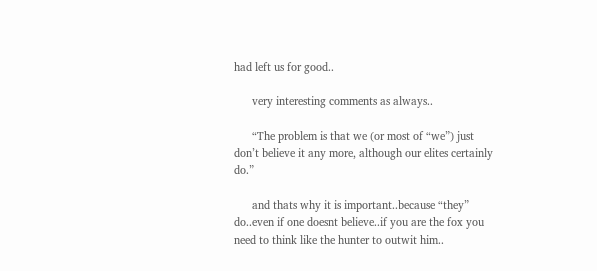had left us for good..

      very interesting comments as always..

      “The problem is that we (or most of “we”) just don’t believe it any more, although our elites certainly do.”

      and thats why it is important..because “they” do..even if one doesnt believe..if you are the fox you need to think like the hunter to outwit him..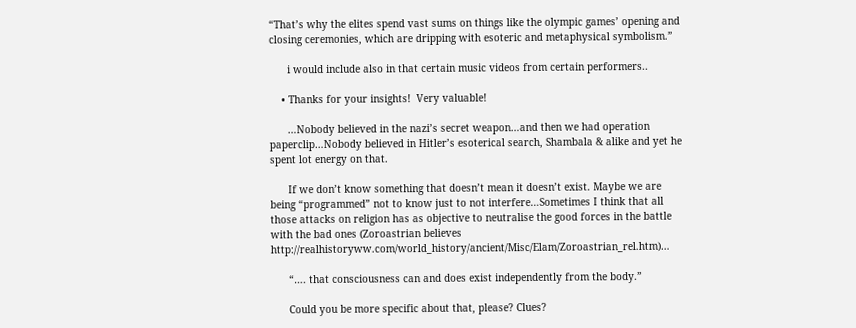“That’s why the elites spend vast sums on things like the olympic games’ opening and closing ceremonies, which are dripping with esoteric and metaphysical symbolism.”

      i would include also in that certain music videos from certain performers..

    • Thanks for your insights!  Very valuable!

      …Nobody believed in the nazi’s secret weapon…and then we had operation paperclip…Nobody believed in Hitler’s esoterical search, Shambala & alike and yet he spent lot energy on that.

      If we don’t know something that doesn’t mean it doesn’t exist. Maybe we are being “programmed” not to know just to not interfere…Sometimes I think that all those attacks on religion has as objective to neutralise the good forces in the battle with the bad ones (Zoroastrian believes http://realhistoryww.com/world_history/ancient/Misc/Elam/Zoroastrian_rel.htm)…

      “…. that consciousness can and does exist independently from the body.”

      Could you be more specific about that, please? Clues?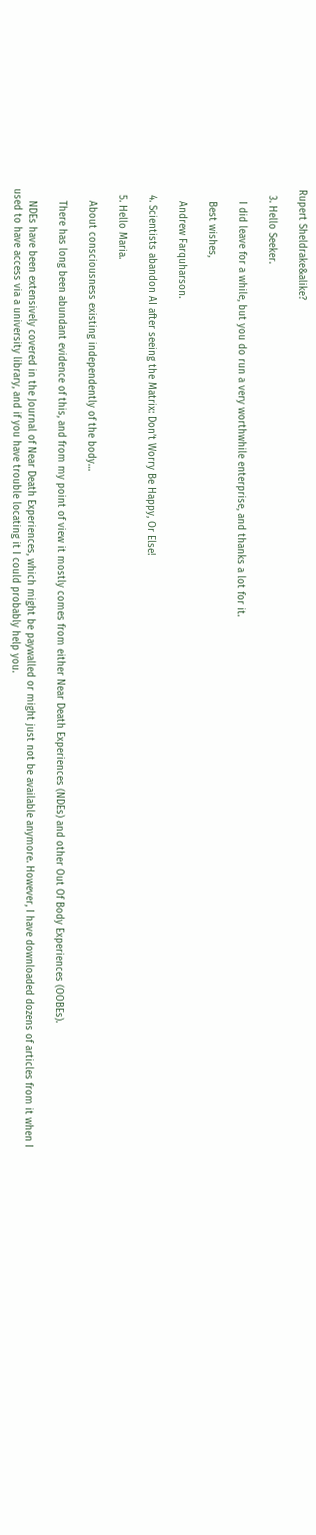Rupert Sheldrake&alike?

  3. Hello Seeker.

    I did leave for a while, but you do run a very worthwhile enterprise, and thanks a lot for it.

    Best wishes,

    Andrew Farquharson.

  4. Scientists abandon AI after seeing the Matrix: Don’t Worry Be Happy, Or Else!

  5. Hello Maria.

    About consciousness existing independently of the body…

    There has long been abundant evidence of this, and from my point of view it mostly comes from either Near Death Experiences (NDEs) and other Out Of Body Experiences (OOBEs).

    NDEs have been extensively covered in the Journal of Near Death Experiences, which might be paywalled or might just not be available anymore. However, I have downloaded dozens of articles from it when I used to have access via a university library, and if you have trouble locating it I could probably help you.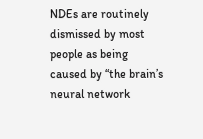NDEs are routinely dismissed by most people as being caused by “the brain’s neural network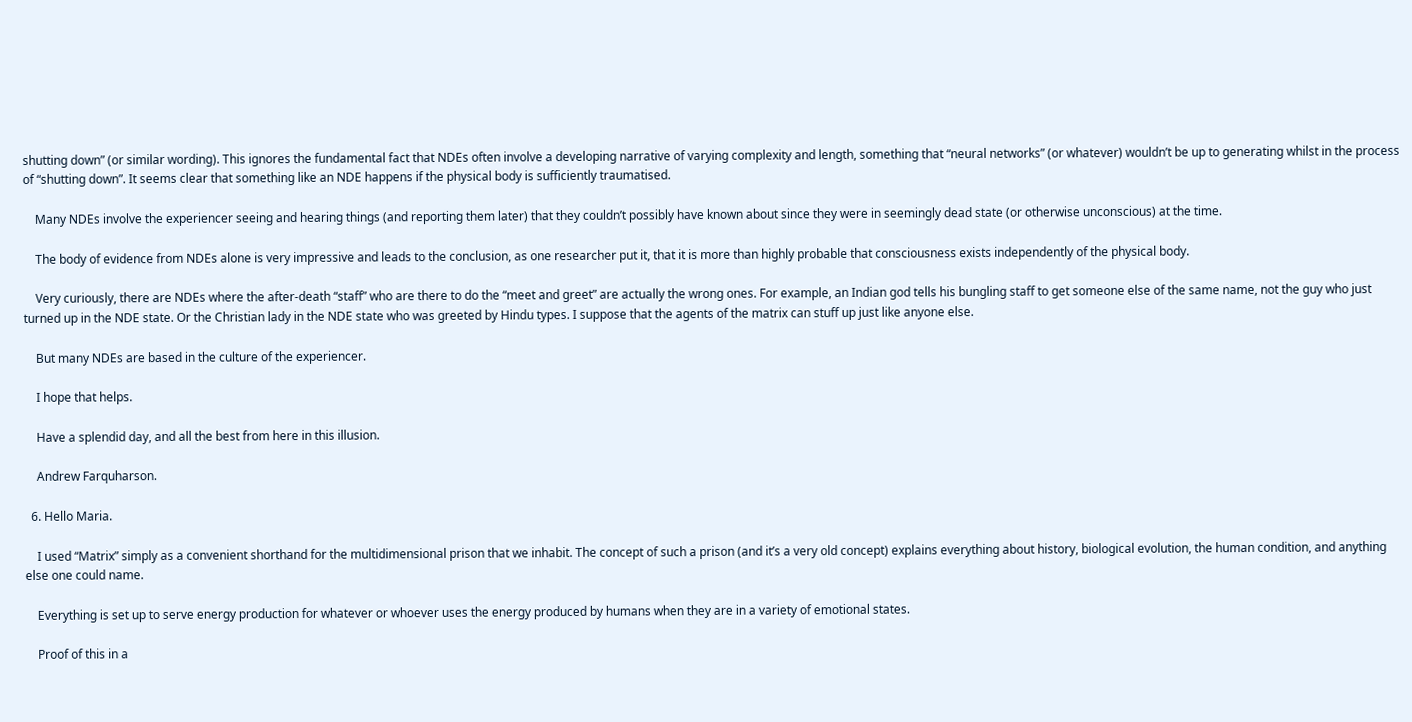shutting down” (or similar wording). This ignores the fundamental fact that NDEs often involve a developing narrative of varying complexity and length, something that “neural networks” (or whatever) wouldn’t be up to generating whilst in the process of “shutting down”. It seems clear that something like an NDE happens if the physical body is sufficiently traumatised.

    Many NDEs involve the experiencer seeing and hearing things (and reporting them later) that they couldn’t possibly have known about since they were in seemingly dead state (or otherwise unconscious) at the time.

    The body of evidence from NDEs alone is very impressive and leads to the conclusion, as one researcher put it, that it is more than highly probable that consciousness exists independently of the physical body.

    Very curiously, there are NDEs where the after-death “staff” who are there to do the “meet and greet” are actually the wrong ones. For example, an Indian god tells his bungling staff to get someone else of the same name, not the guy who just turned up in the NDE state. Or the Christian lady in the NDE state who was greeted by Hindu types. I suppose that the agents of the matrix can stuff up just like anyone else.

    But many NDEs are based in the culture of the experiencer.

    I hope that helps.

    Have a splendid day, and all the best from here in this illusion.

    Andrew Farquharson.

  6. Hello Maria.

    I used “Matrix” simply as a convenient shorthand for the multidimensional prison that we inhabit. The concept of such a prison (and it’s a very old concept) explains everything about history, biological evolution, the human condition, and anything else one could name.

    Everything is set up to serve energy production for whatever or whoever uses the energy produced by humans when they are in a variety of emotional states.

    Proof of this in a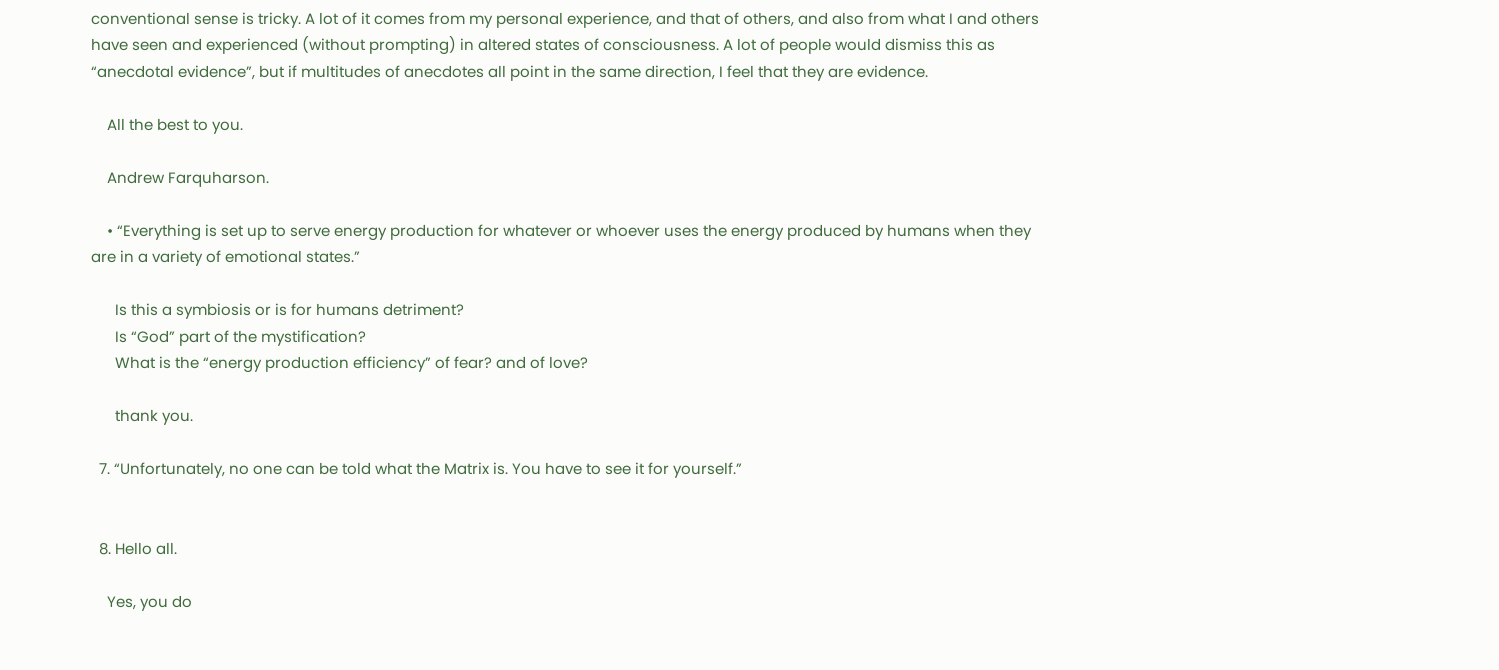conventional sense is tricky. A lot of it comes from my personal experience, and that of others, and also from what I and others have seen and experienced (without prompting) in altered states of consciousness. A lot of people would dismiss this as “anecdotal evidence”, but if multitudes of anecdotes all point in the same direction, I feel that they are evidence.

    All the best to you.

    Andrew Farquharson.

    • “Everything is set up to serve energy production for whatever or whoever uses the energy produced by humans when they are in a variety of emotional states.”

      Is this a symbiosis or is for humans detriment?
      Is “God” part of the mystification?
      What is the “energy production efficiency” of fear? and of love?

      thank you.

  7. “Unfortunately, no one can be told what the Matrix is. You have to see it for yourself.”


  8. Hello all.

    Yes, you do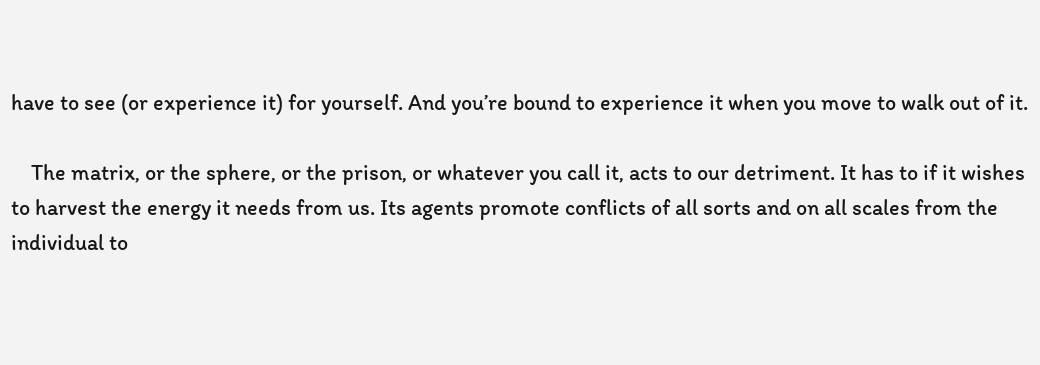have to see (or experience it) for yourself. And you’re bound to experience it when you move to walk out of it.

    The matrix, or the sphere, or the prison, or whatever you call it, acts to our detriment. It has to if it wishes to harvest the energy it needs from us. Its agents promote conflicts of all sorts and on all scales from the individual to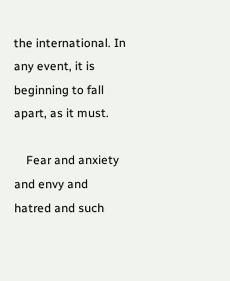the international. In any event, it is beginning to fall apart, as it must.

    Fear and anxiety and envy and hatred and such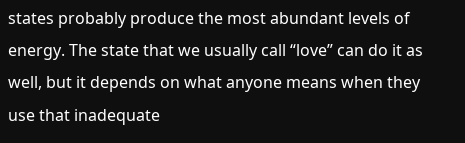states probably produce the most abundant levels of energy. The state that we usually call “love” can do it as well, but it depends on what anyone means when they use that inadequate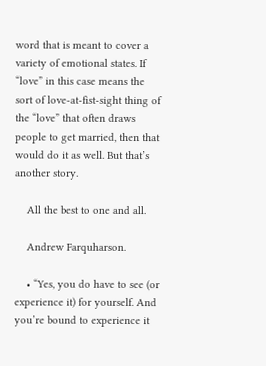word that is meant to cover a variety of emotional states. If “love” in this case means the sort of love-at-fist-sight thing of the “love” that often draws people to get married, then that would do it as well. But that’s another story.

    All the best to one and all.

    Andrew Farquharson.

    • “Yes, you do have to see (or experience it) for yourself. And you’re bound to experience it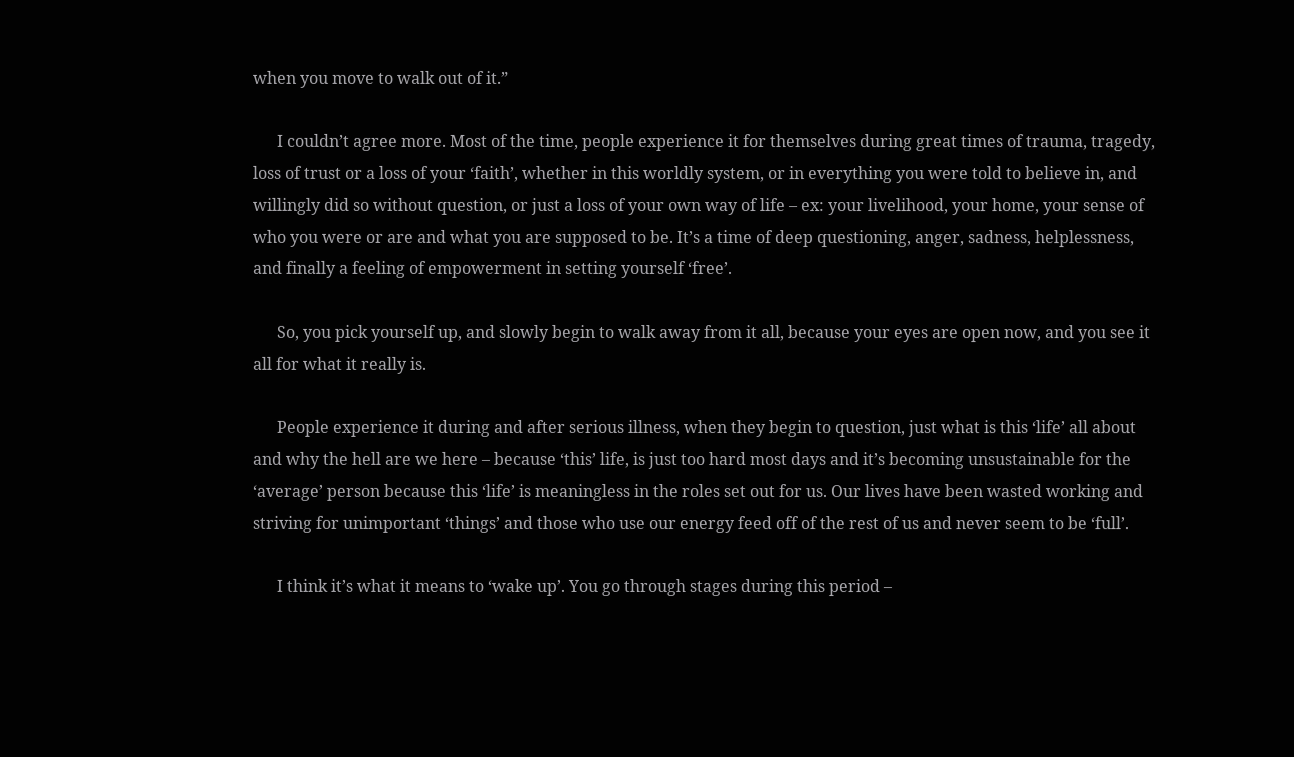when you move to walk out of it.”

      I couldn’t agree more. Most of the time, people experience it for themselves during great times of trauma, tragedy, loss of trust or a loss of your ‘faith’, whether in this worldly system, or in everything you were told to believe in, and willingly did so without question, or just a loss of your own way of life – ex: your livelihood, your home, your sense of who you were or are and what you are supposed to be. It’s a time of deep questioning, anger, sadness, helplessness, and finally a feeling of empowerment in setting yourself ‘free’.

      So, you pick yourself up, and slowly begin to walk away from it all, because your eyes are open now, and you see it all for what it really is.

      People experience it during and after serious illness, when they begin to question, just what is this ‘life’ all about and why the hell are we here – because ‘this’ life, is just too hard most days and it’s becoming unsustainable for the ‘average’ person because this ‘life’ is meaningless in the roles set out for us. Our lives have been wasted working and striving for unimportant ‘things’ and those who use our energy feed off of the rest of us and never seem to be ‘full’.

      I think it’s what it means to ‘wake up’. You go through stages during this period –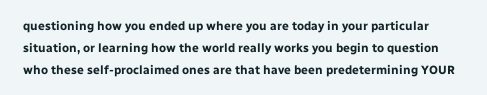questioning how you ended up where you are today in your particular situation, or learning how the world really works you begin to question who these self-proclaimed ones are that have been predetermining YOUR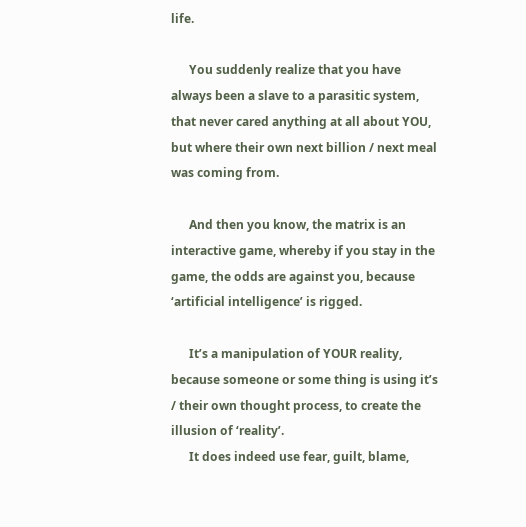life.

      You suddenly realize that you have always been a slave to a parasitic system, that never cared anything at all about YOU, but where their own next billion / next meal was coming from.

      And then you know, the matrix is an interactive game, whereby if you stay in the game, the odds are against you, because ‘artificial intelligence’ is rigged.

      It’s a manipulation of YOUR reality, because someone or some thing is using it’s / their own thought process, to create the illusion of ‘reality’.
      It does indeed use fear, guilt, blame,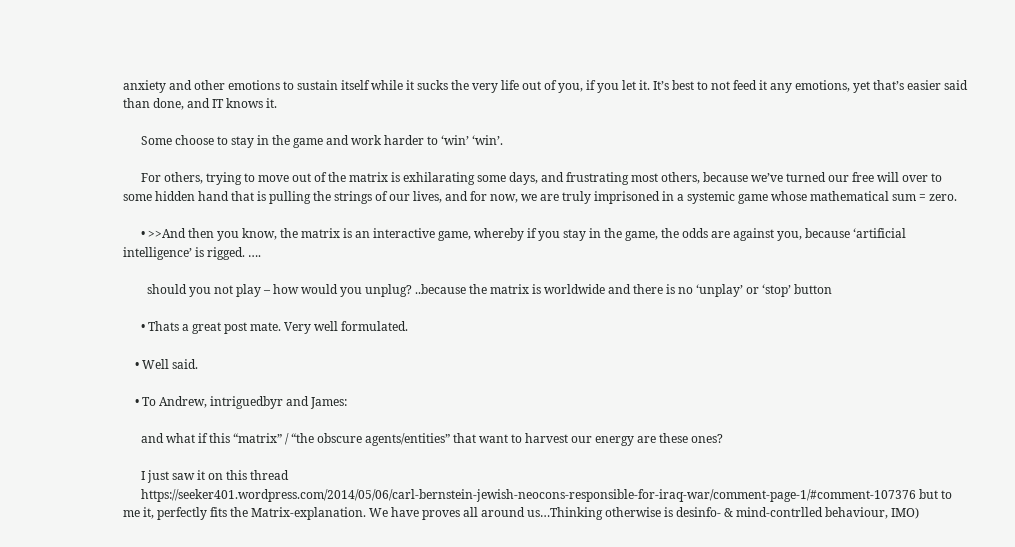anxiety and other emotions to sustain itself while it sucks the very life out of you, if you let it. It’s best to not feed it any emotions, yet that’s easier said than done, and IT knows it.

      Some choose to stay in the game and work harder to ‘win’ ‘win’.

      For others, trying to move out of the matrix is exhilarating some days, and frustrating most others, because we’ve turned our free will over to some hidden hand that is pulling the strings of our lives, and for now, we are truly imprisoned in a systemic game whose mathematical sum = zero.

      • >>And then you know, the matrix is an interactive game, whereby if you stay in the game, the odds are against you, because ‘artificial intelligence’ is rigged. ….

        should you not play – how would you unplug? ..because the matrix is worldwide and there is no ‘unplay’ or ‘stop’ button

      • Thats a great post mate. Very well formulated.

    • Well said.

    • To Andrew, intriguedbyr and James:

      and what if this “matrix” / “the obscure agents/entities” that want to harvest our energy are these ones?

      I just saw it on this thread
      https://seeker401.wordpress.com/2014/05/06/carl-bernstein-jewish-neocons-responsible-for-iraq-war/comment-page-1/#comment-107376 but to me it, perfectly fits the Matrix-explanation. We have proves all around us…Thinking otherwise is desinfo- & mind-contrlled behaviour, IMO)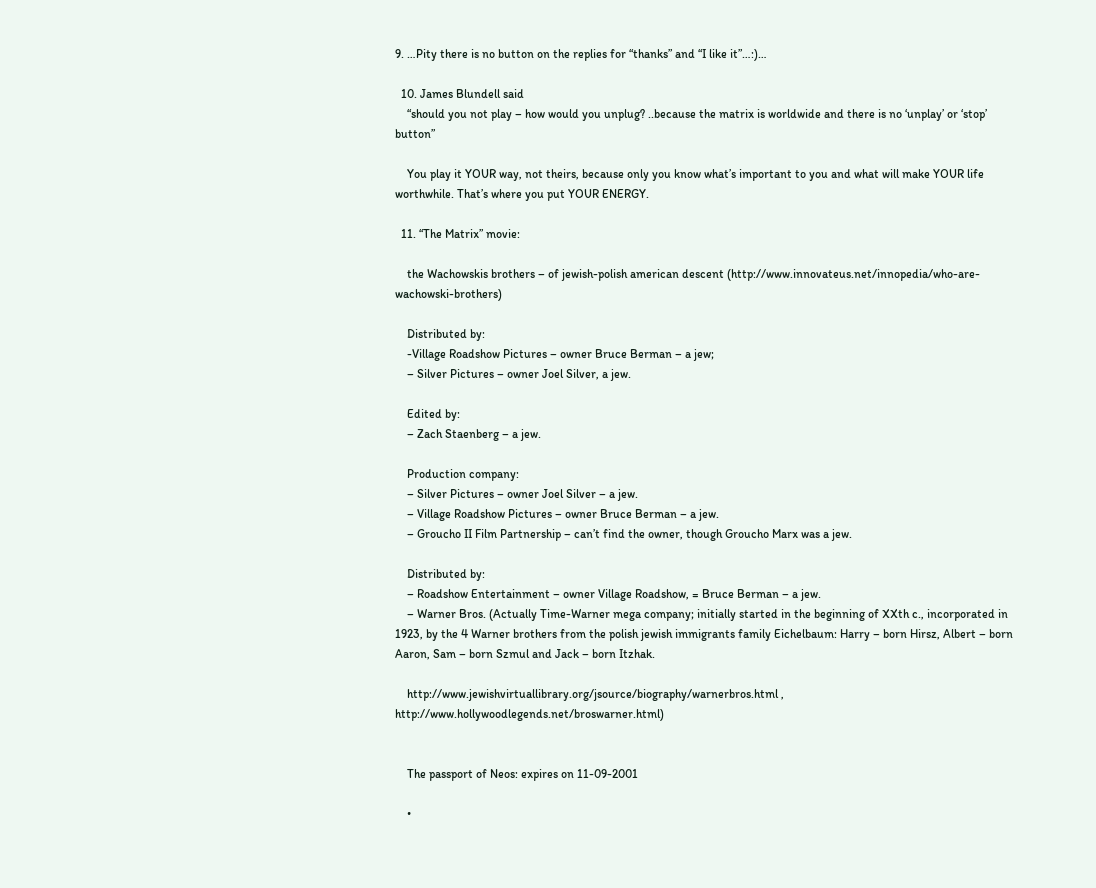9. …Pity there is no button on the replies for “thanks” and “I like it”…:)…

  10. James Blundell said
    “should you not play – how would you unplug? ..because the matrix is worldwide and there is no ‘unplay’ or ‘stop’ button”

    You play it YOUR way, not theirs, because only you know what’s important to you and what will make YOUR life worthwhile. That’s where you put YOUR ENERGY.

  11. “The Matrix” movie:

    the Wachowskis brothers – of jewish-polish american descent (http://www.innovateus.net/innopedia/who-are-wachowski-brothers)

    Distributed by:
    -Village Roadshow Pictures – owner Bruce Berman – a jew;
    – Silver Pictures – owner Joel Silver, a jew.

    Edited by:
    – Zach Staenberg – a jew.

    Production company:
    – Silver Pictures – owner Joel Silver – a jew.
    – Village Roadshow Pictures – owner Bruce Berman – a jew.
    – Groucho II Film Partnership – can’t find the owner, though Groucho Marx was a jew.

    Distributed by:
    – Roadshow Entertainment – owner Village Roadshow, = Bruce Berman – a jew.
    – Warner Bros. (Actually Time-Warner mega company; initially started in the beginning of XXth c., incorporated in 1923, by the 4 Warner brothers from the polish jewish immigrants family Eichelbaum: Harry – born Hirsz, Albert – born Aaron, Sam – born Szmul and Jack – born Itzhak.

    http://www.jewishvirtuallibrary.org/jsource/biography/warnerbros.html , http://www.hollywoodlegends.net/broswarner.html)


    The passport of Neos: expires on 11-09-2001

    •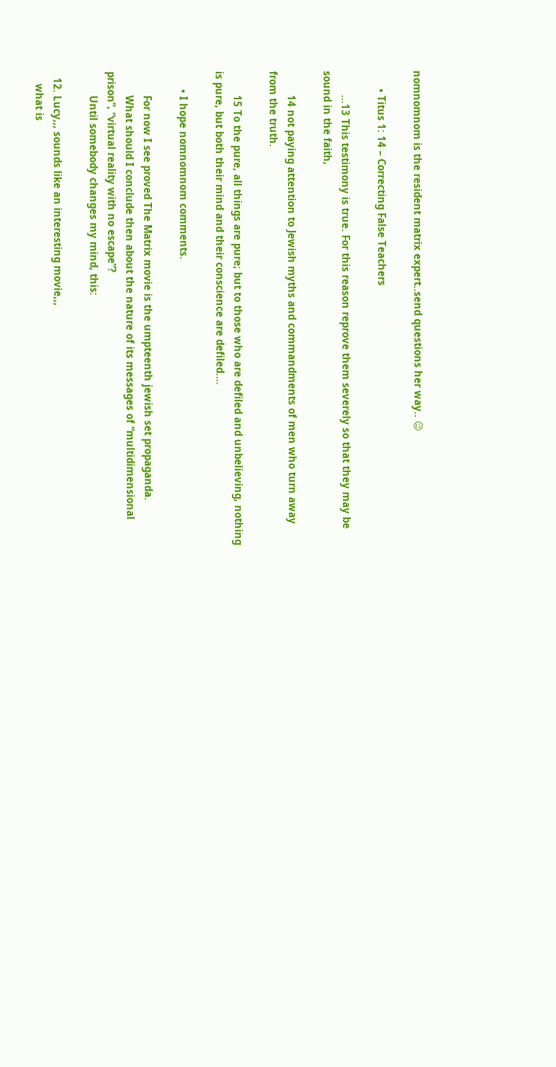nomnomnom is the resident matrix expert..send questions her way.. 😉

      • Titus 1: 14 – Correcting False Teachers

        …13 This testimony is true. For this reason reprove them severely so that they may be sound in the faith,

        14 not paying attention to Jewish myths and commandments of men who turn away from the truth.

        15 To the pure, all things are pure; but to those who are defiled and unbelieving, nothing is pure, but both their mind and their conscience are defiled.…

      • I hope nomnomnom comments.

        For now I see proved The Matrix movie is the umpteenth jewish set propaganda.
        What should I conclude then about the nature of its messages of “multidimensional prison”, “virtual reality with no escape”?
        Until somebody changes my mind, this:

  12. Lucy,,, sounds like an interesting movie,,,
    what is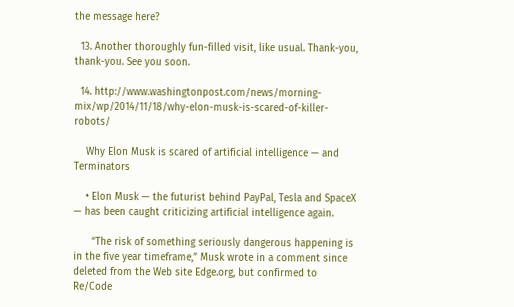the message here?

  13. Another thoroughly fun-filled visit, like usual. Thank-you, thank-you. See you soon.

  14. http://www.washingtonpost.com/news/morning-mix/wp/2014/11/18/why-elon-musk-is-scared-of-killer-robots/

    Why Elon Musk is scared of artificial intelligence — and Terminators

    • Elon Musk — the futurist behind PayPal, Tesla and SpaceX — has been caught criticizing artificial intelligence again.

      “The risk of something seriously dangerous happening is in the five year timeframe,” Musk wrote in a comment since deleted from the Web site Edge.org, but confirmed to Re/Code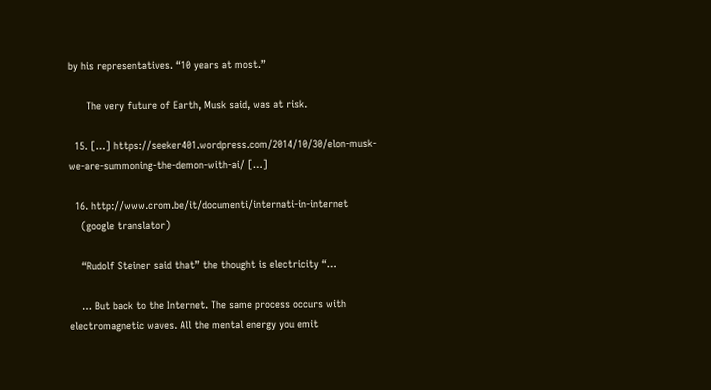by his representatives. “10 years at most.”

      The very future of Earth, Musk said, was at risk.

  15. […] https://seeker401.wordpress.com/2014/10/30/elon-musk-we-are-summoning-the-demon-with-ai/ […]

  16. http://www.crom.be/it/documenti/internati-in-internet
    (google translator)

    “Rudolf Steiner said that” the thought is electricity “…

    … But back to the Internet. The same process occurs with electromagnetic waves. All the mental energy you emit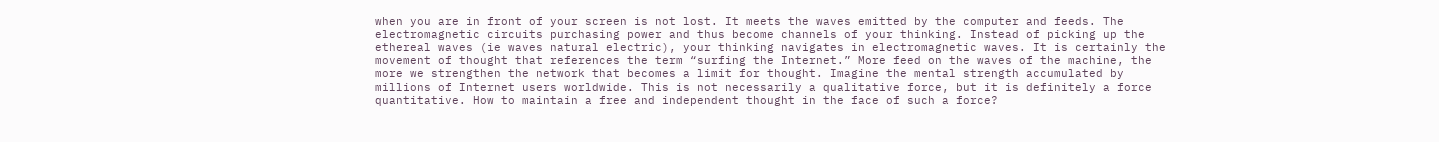when you are in front of your screen is not lost. It meets the waves emitted by the computer and feeds. The electromagnetic circuits purchasing power and thus become channels of your thinking. Instead of picking up the ethereal waves (ie waves natural electric), your thinking navigates in electromagnetic waves. It is certainly the movement of thought that references the term “surfing the Internet.” More feed on the waves of the machine, the more we strengthen the network that becomes a limit for thought. Imagine the mental strength accumulated by millions of Internet users worldwide. This is not necessarily a qualitative force, but it is definitely a force quantitative. How to maintain a free and independent thought in the face of such a force?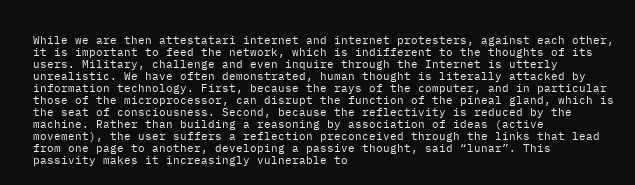While we are then attestatari internet and internet protesters, against each other, it is important to feed the network, which is indifferent to the thoughts of its users. Military, challenge and even inquire through the Internet is utterly unrealistic. We have often demonstrated, human thought is literally attacked by information technology. First, because the rays of the computer, and in particular those of the microprocessor, can disrupt the function of the pineal gland, which is the seat of consciousness. Second, because the reflectivity is reduced by the machine. Rather than building a reasoning by association of ideas (active movement), the user suffers a reflection preconceived through the links that lead from one page to another, developing a passive thought, said “lunar”. This passivity makes it increasingly vulnerable to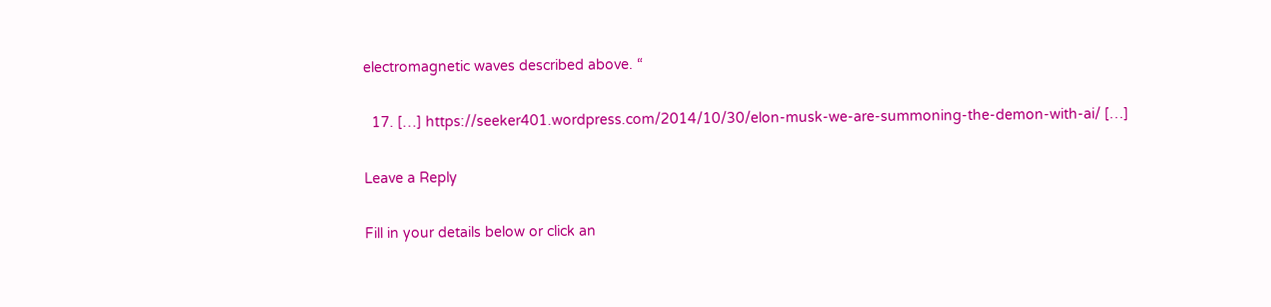electromagnetic waves described above. “

  17. […] https://seeker401.wordpress.com/2014/10/30/elon-musk-we-are-summoning-the-demon-with-ai/ […]

Leave a Reply

Fill in your details below or click an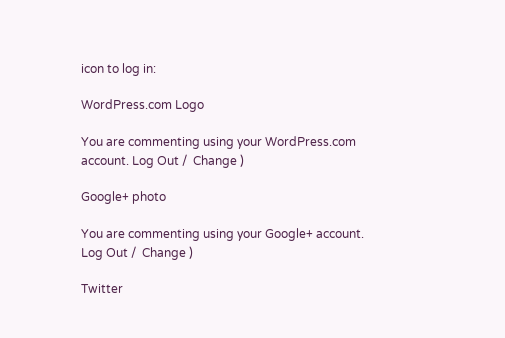icon to log in:

WordPress.com Logo

You are commenting using your WordPress.com account. Log Out /  Change )

Google+ photo

You are commenting using your Google+ account. Log Out /  Change )

Twitter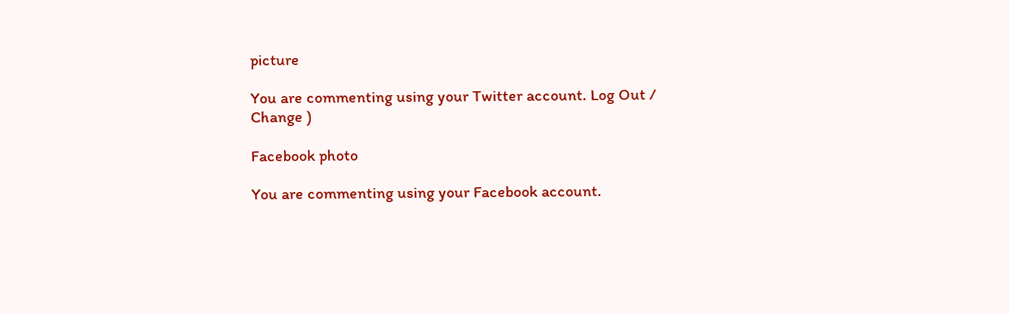picture

You are commenting using your Twitter account. Log Out /  Change )

Facebook photo

You are commenting using your Facebook account.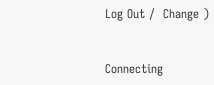Log Out /  Change )


Connecting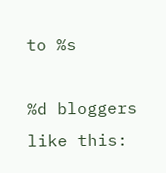to %s

%d bloggers like this: